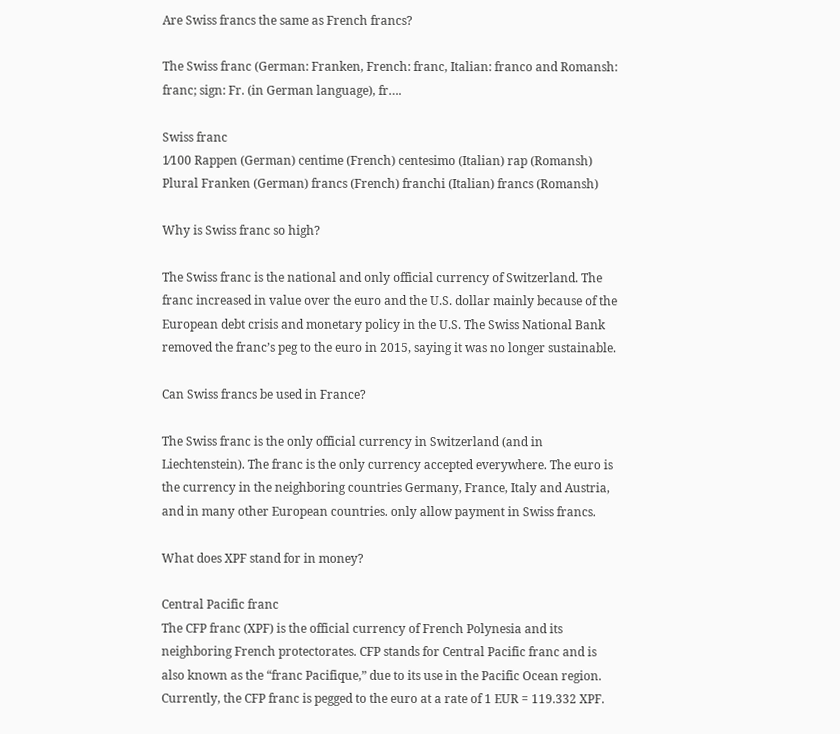Are Swiss francs the same as French francs?

The Swiss franc (German: Franken, French: franc, Italian: franco and Romansh: franc; sign: Fr. (in German language), fr….

Swiss franc
1⁄100 Rappen (German) centime (French) centesimo (Italian) rap (Romansh)
Plural Franken (German) francs (French) franchi (Italian) francs (Romansh)

Why is Swiss franc so high?

The Swiss franc is the national and only official currency of Switzerland. The franc increased in value over the euro and the U.S. dollar mainly because of the European debt crisis and monetary policy in the U.S. The Swiss National Bank removed the franc’s peg to the euro in 2015, saying it was no longer sustainable.

Can Swiss francs be used in France?

The Swiss franc is the only official currency in Switzerland (and in Liechtenstein). The franc is the only currency accepted everywhere. The euro is the currency in the neighboring countries Germany, France, Italy and Austria, and in many other European countries. only allow payment in Swiss francs.

What does XPF stand for in money?

Central Pacific franc
The CFP franc (XPF) is the official currency of French Polynesia and its neighboring French protectorates. CFP stands for Central Pacific franc and is also known as the “franc Pacifique,” due to its use in the Pacific Ocean region. Currently, the CFP franc is pegged to the euro at a rate of 1 EUR = 119.332 XPF.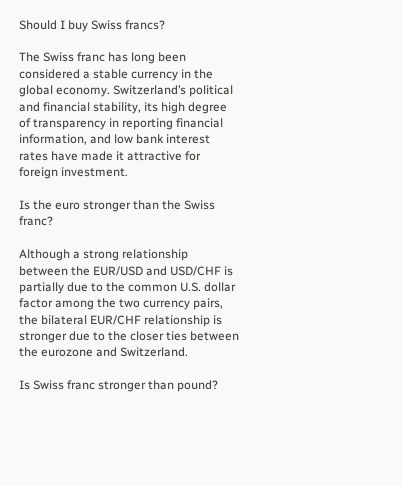Should I buy Swiss francs?

The Swiss franc has long been considered a stable currency in the global economy. Switzerland’s political and financial stability, its high degree of transparency in reporting financial information, and low bank interest rates have made it attractive for foreign investment.

Is the euro stronger than the Swiss franc?

Although a strong relationship between the EUR/USD and USD/CHF is partially due to the common U.S. dollar factor among the two currency pairs, the bilateral EUR/CHF relationship is stronger due to the closer ties between the eurozone and Switzerland.

Is Swiss franc stronger than pound?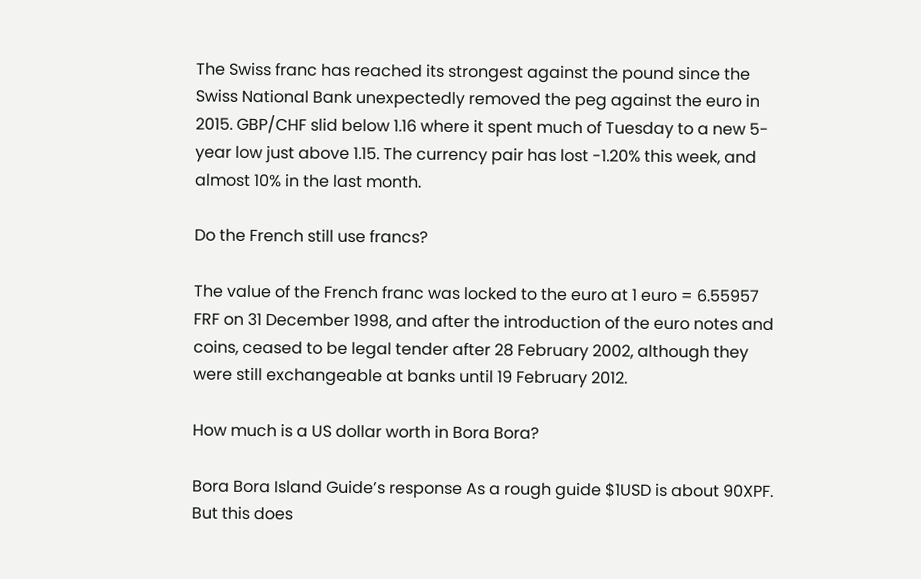The Swiss franc has reached its strongest against the pound since the Swiss National Bank unexpectedly removed the peg against the euro in 2015. GBP/CHF slid below 1.16 where it spent much of Tuesday to a new 5-year low just above 1.15. The currency pair has lost -1.20% this week, and almost 10% in the last month.

Do the French still use francs?

The value of the French franc was locked to the euro at 1 euro = 6.55957 FRF on 31 December 1998, and after the introduction of the euro notes and coins, ceased to be legal tender after 28 February 2002, although they were still exchangeable at banks until 19 February 2012.

How much is a US dollar worth in Bora Bora?

Bora Bora Island Guide’s response As a rough guide $1USD is about 90XPF. But this does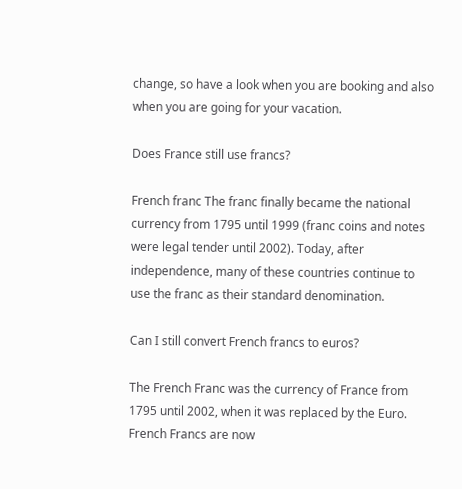change, so have a look when you are booking and also when you are going for your vacation.

Does France still use francs?

French franc The franc finally became the national currency from 1795 until 1999 (franc coins and notes were legal tender until 2002). Today, after independence, many of these countries continue to use the franc as their standard denomination.

Can I still convert French francs to euros?

The French Franc was the currency of France from 1795 until 2002, when it was replaced by the Euro. French Francs are now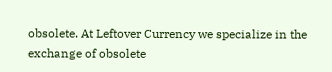obsolete. At Leftover Currency we specialize in the exchange of obsolete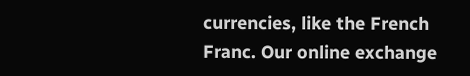currencies, like the French Franc. Our online exchange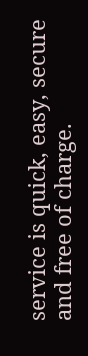service is quick, easy, secure and free of charge.